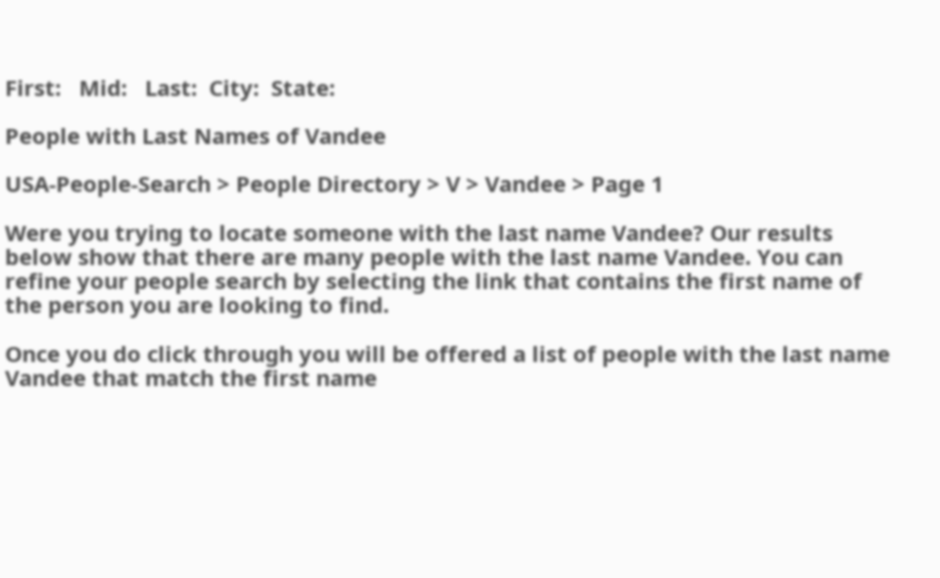First:   Mid:   Last:  City:  State:

People with Last Names of Vandee

USA-People-Search > People Directory > V > Vandee > Page 1

Were you trying to locate someone with the last name Vandee? Our results below show that there are many people with the last name Vandee. You can refine your people search by selecting the link that contains the first name of the person you are looking to find.

Once you do click through you will be offered a list of people with the last name Vandee that match the first name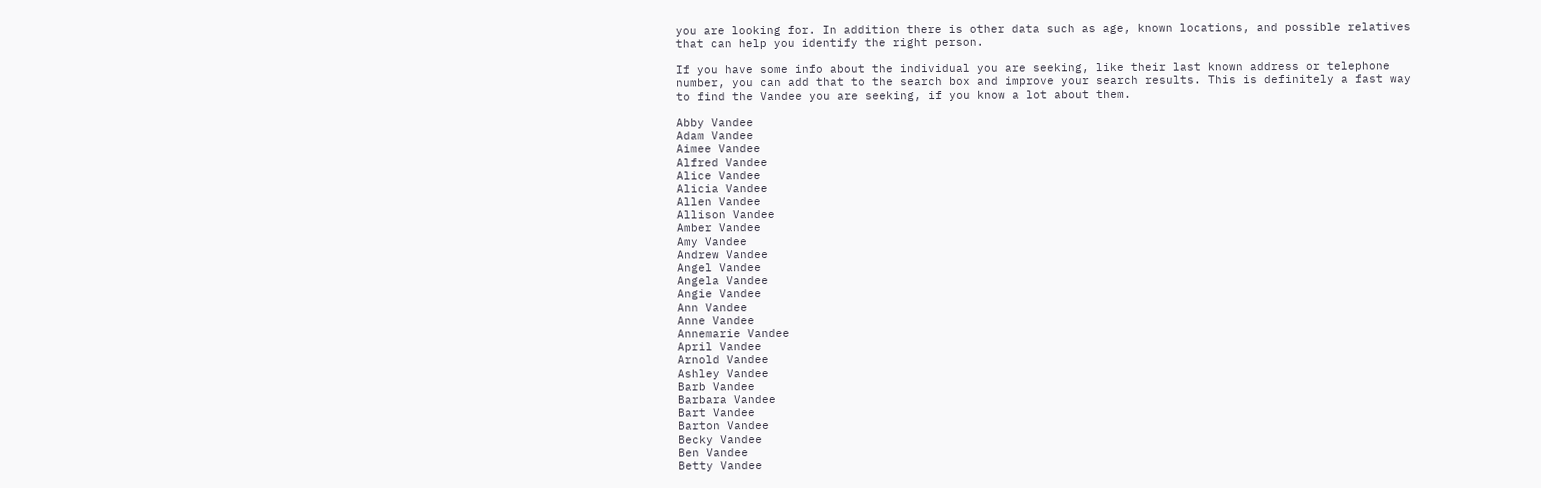you are looking for. In addition there is other data such as age, known locations, and possible relatives that can help you identify the right person.

If you have some info about the individual you are seeking, like their last known address or telephone number, you can add that to the search box and improve your search results. This is definitely a fast way to find the Vandee you are seeking, if you know a lot about them.

Abby Vandee
Adam Vandee
Aimee Vandee
Alfred Vandee
Alice Vandee
Alicia Vandee
Allen Vandee
Allison Vandee
Amber Vandee
Amy Vandee
Andrew Vandee
Angel Vandee
Angela Vandee
Angie Vandee
Ann Vandee
Anne Vandee
Annemarie Vandee
April Vandee
Arnold Vandee
Ashley Vandee
Barb Vandee
Barbara Vandee
Bart Vandee
Barton Vandee
Becky Vandee
Ben Vandee
Betty Vandee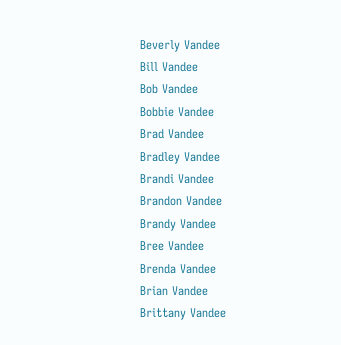Beverly Vandee
Bill Vandee
Bob Vandee
Bobbie Vandee
Brad Vandee
Bradley Vandee
Brandi Vandee
Brandon Vandee
Brandy Vandee
Bree Vandee
Brenda Vandee
Brian Vandee
Brittany Vandee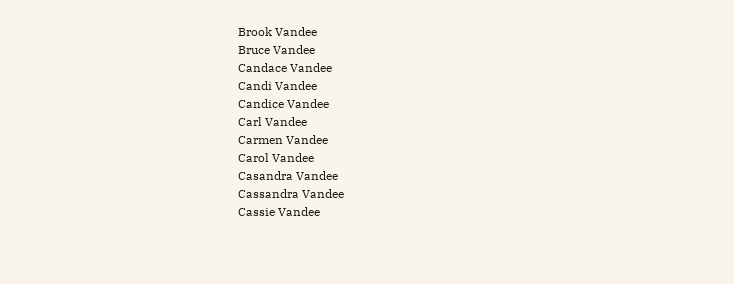Brook Vandee
Bruce Vandee
Candace Vandee
Candi Vandee
Candice Vandee
Carl Vandee
Carmen Vandee
Carol Vandee
Casandra Vandee
Cassandra Vandee
Cassie Vandee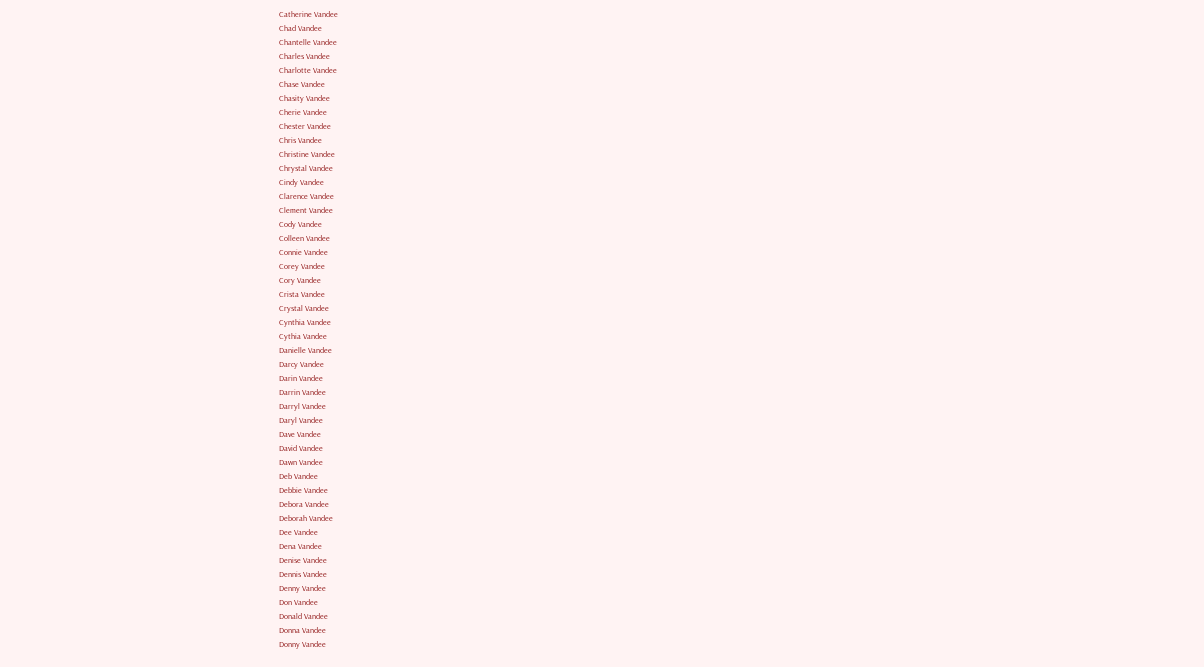Catherine Vandee
Chad Vandee
Chantelle Vandee
Charles Vandee
Charlotte Vandee
Chase Vandee
Chasity Vandee
Cherie Vandee
Chester Vandee
Chris Vandee
Christine Vandee
Chrystal Vandee
Cindy Vandee
Clarence Vandee
Clement Vandee
Cody Vandee
Colleen Vandee
Connie Vandee
Corey Vandee
Cory Vandee
Crista Vandee
Crystal Vandee
Cynthia Vandee
Cythia Vandee
Danielle Vandee
Darcy Vandee
Darin Vandee
Darrin Vandee
Darryl Vandee
Daryl Vandee
Dave Vandee
David Vandee
Dawn Vandee
Deb Vandee
Debbie Vandee
Debora Vandee
Deborah Vandee
Dee Vandee
Dena Vandee
Denise Vandee
Dennis Vandee
Denny Vandee
Don Vandee
Donald Vandee
Donna Vandee
Donny Vandee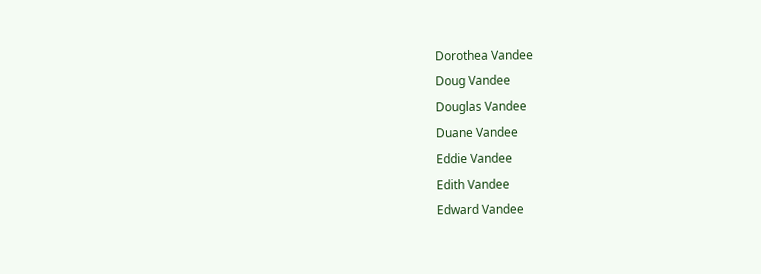Dorothea Vandee
Doug Vandee
Douglas Vandee
Duane Vandee
Eddie Vandee
Edith Vandee
Edward Vandee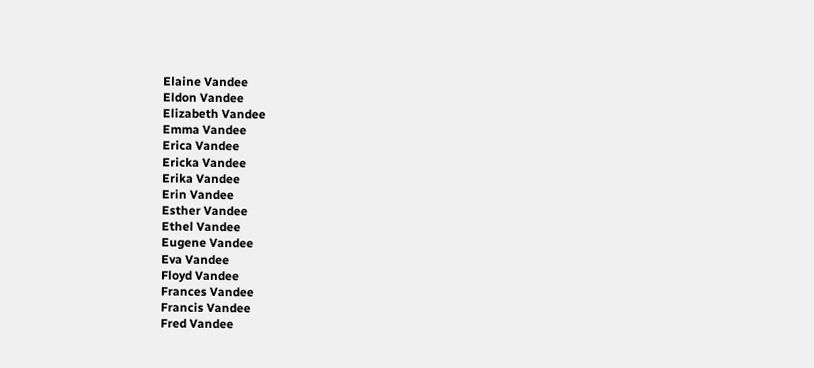Elaine Vandee
Eldon Vandee
Elizabeth Vandee
Emma Vandee
Erica Vandee
Ericka Vandee
Erika Vandee
Erin Vandee
Esther Vandee
Ethel Vandee
Eugene Vandee
Eva Vandee
Floyd Vandee
Frances Vandee
Francis Vandee
Fred Vandee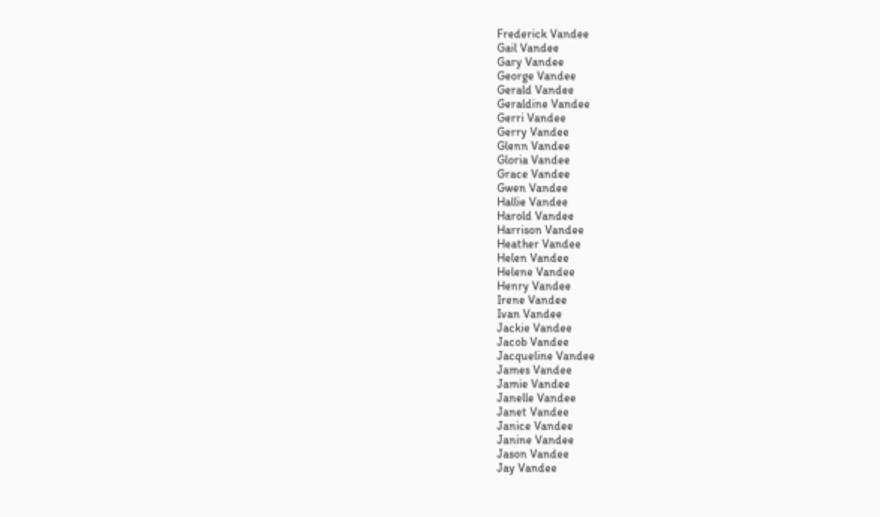Frederick Vandee
Gail Vandee
Gary Vandee
George Vandee
Gerald Vandee
Geraldine Vandee
Gerri Vandee
Gerry Vandee
Glenn Vandee
Gloria Vandee
Grace Vandee
Gwen Vandee
Hallie Vandee
Harold Vandee
Harrison Vandee
Heather Vandee
Helen Vandee
Helene Vandee
Henry Vandee
Irene Vandee
Ivan Vandee
Jackie Vandee
Jacob Vandee
Jacqueline Vandee
James Vandee
Jamie Vandee
Janelle Vandee
Janet Vandee
Janice Vandee
Janine Vandee
Jason Vandee
Jay Vandee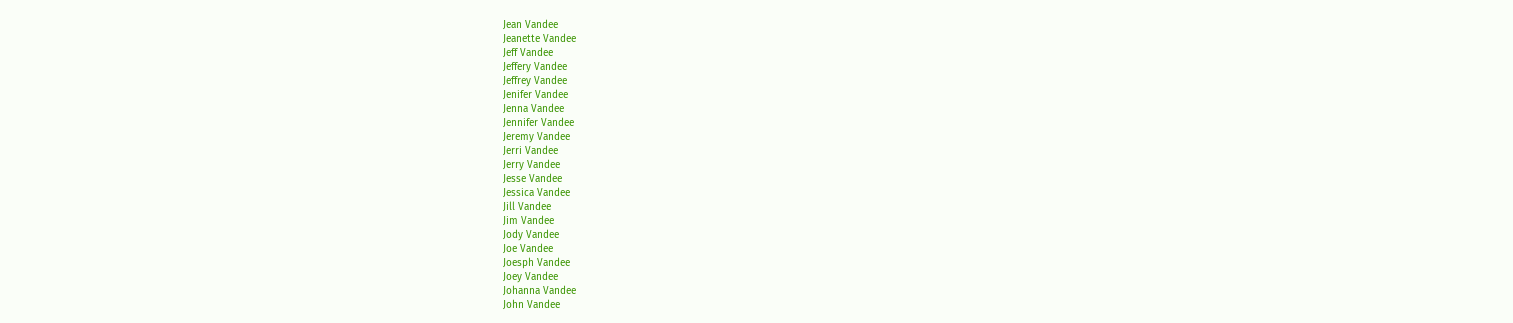Jean Vandee
Jeanette Vandee
Jeff Vandee
Jeffery Vandee
Jeffrey Vandee
Jenifer Vandee
Jenna Vandee
Jennifer Vandee
Jeremy Vandee
Jerri Vandee
Jerry Vandee
Jesse Vandee
Jessica Vandee
Jill Vandee
Jim Vandee
Jody Vandee
Joe Vandee
Joesph Vandee
Joey Vandee
Johanna Vandee
John Vandee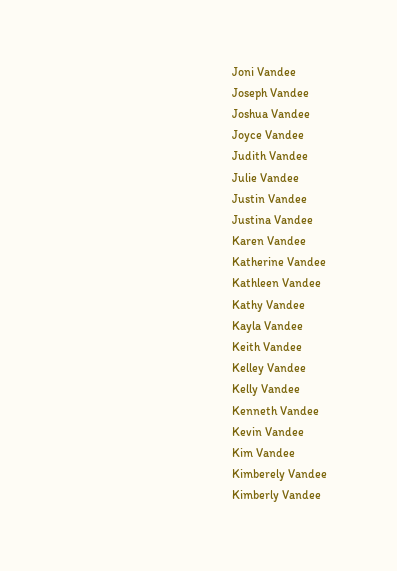Joni Vandee
Joseph Vandee
Joshua Vandee
Joyce Vandee
Judith Vandee
Julie Vandee
Justin Vandee
Justina Vandee
Karen Vandee
Katherine Vandee
Kathleen Vandee
Kathy Vandee
Kayla Vandee
Keith Vandee
Kelley Vandee
Kelly Vandee
Kenneth Vandee
Kevin Vandee
Kim Vandee
Kimberely Vandee
Kimberly Vandee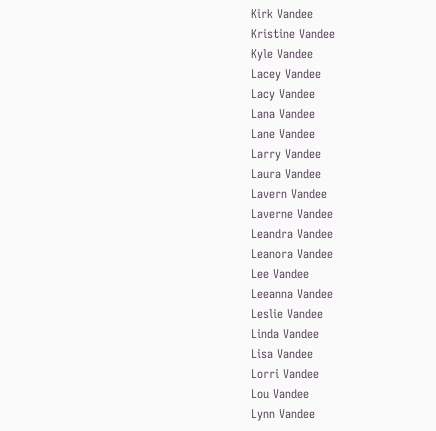Kirk Vandee
Kristine Vandee
Kyle Vandee
Lacey Vandee
Lacy Vandee
Lana Vandee
Lane Vandee
Larry Vandee
Laura Vandee
Lavern Vandee
Laverne Vandee
Leandra Vandee
Leanora Vandee
Lee Vandee
Leeanna Vandee
Leslie Vandee
Linda Vandee
Lisa Vandee
Lorri Vandee
Lou Vandee
Lynn Vandee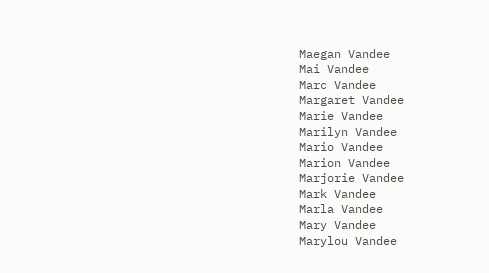Maegan Vandee
Mai Vandee
Marc Vandee
Margaret Vandee
Marie Vandee
Marilyn Vandee
Mario Vandee
Marion Vandee
Marjorie Vandee
Mark Vandee
Marla Vandee
Mary Vandee
Marylou Vandee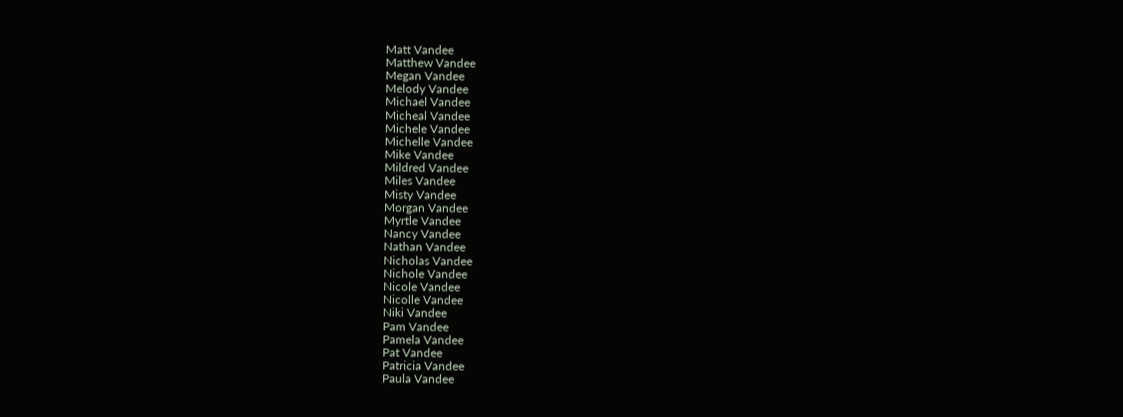Matt Vandee
Matthew Vandee
Megan Vandee
Melody Vandee
Michael Vandee
Micheal Vandee
Michele Vandee
Michelle Vandee
Mike Vandee
Mildred Vandee
Miles Vandee
Misty Vandee
Morgan Vandee
Myrtle Vandee
Nancy Vandee
Nathan Vandee
Nicholas Vandee
Nichole Vandee
Nicole Vandee
Nicolle Vandee
Niki Vandee
Pam Vandee
Pamela Vandee
Pat Vandee
Patricia Vandee
Paula Vandee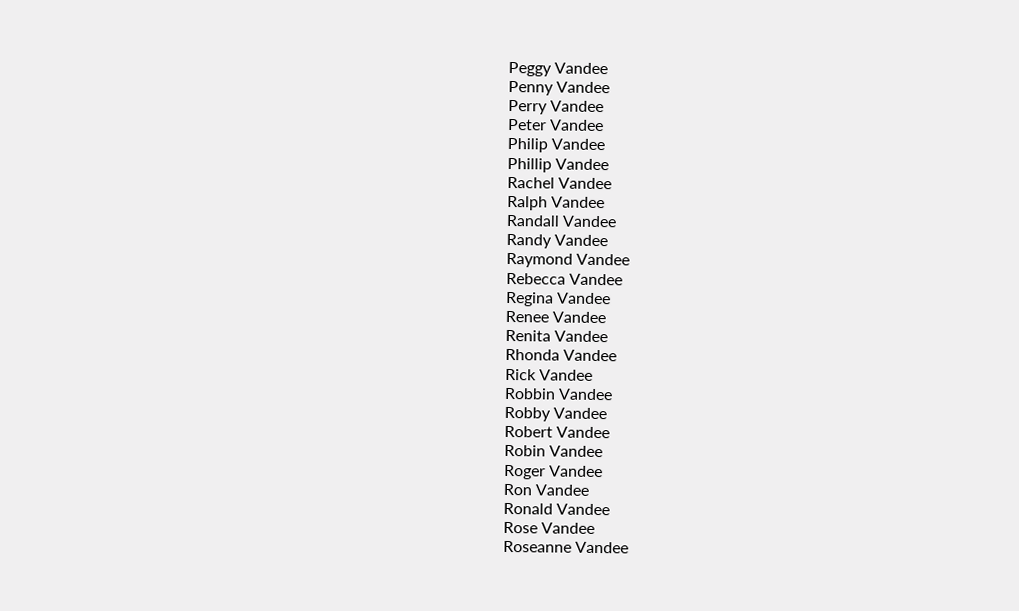Peggy Vandee
Penny Vandee
Perry Vandee
Peter Vandee
Philip Vandee
Phillip Vandee
Rachel Vandee
Ralph Vandee
Randall Vandee
Randy Vandee
Raymond Vandee
Rebecca Vandee
Regina Vandee
Renee Vandee
Renita Vandee
Rhonda Vandee
Rick Vandee
Robbin Vandee
Robby Vandee
Robert Vandee
Robin Vandee
Roger Vandee
Ron Vandee
Ronald Vandee
Rose Vandee
Roseanne Vandee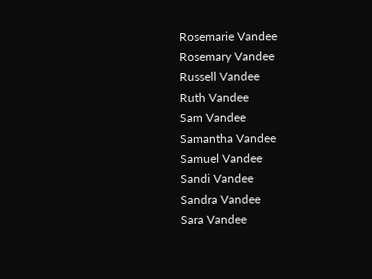Rosemarie Vandee
Rosemary Vandee
Russell Vandee
Ruth Vandee
Sam Vandee
Samantha Vandee
Samuel Vandee
Sandi Vandee
Sandra Vandee
Sara Vandee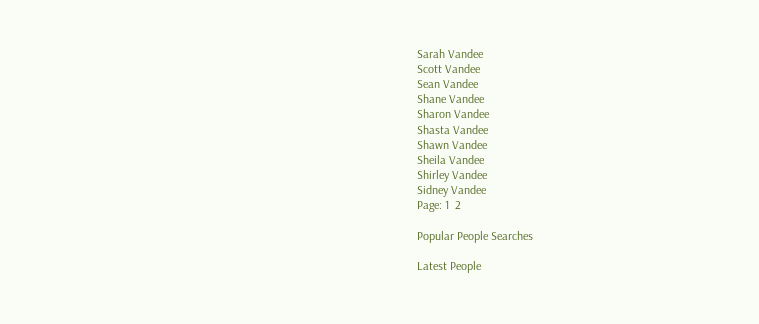Sarah Vandee
Scott Vandee
Sean Vandee
Shane Vandee
Sharon Vandee
Shasta Vandee
Shawn Vandee
Sheila Vandee
Shirley Vandee
Sidney Vandee
Page: 1  2

Popular People Searches

Latest People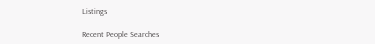Listings

Recent People Searches